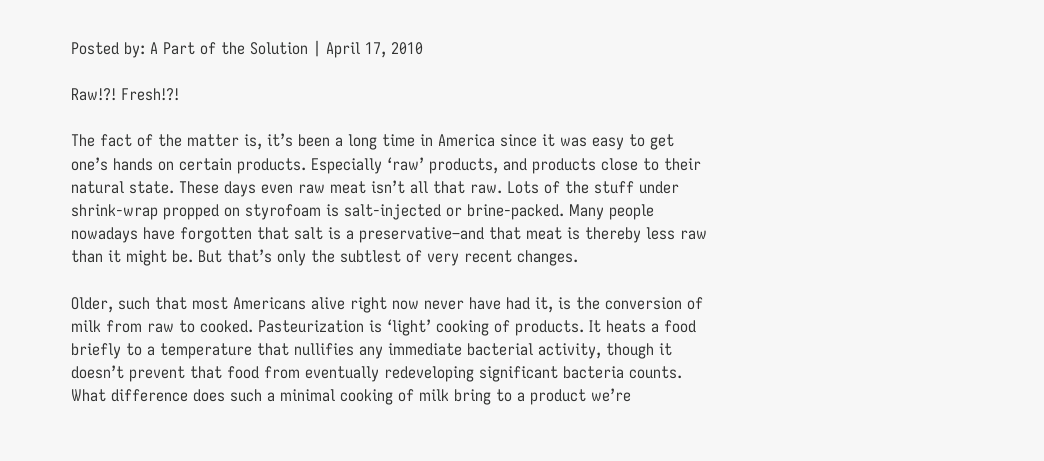Posted by: A Part of the Solution | April 17, 2010

Raw!?! Fresh!?!

The fact of the matter is, it’s been a long time in America since it was easy to get one’s hands on certain products. Especially ‘raw’ products, and products close to their natural state. These days even raw meat isn’t all that raw. Lots of the stuff under shrink-wrap propped on styrofoam is salt-injected or brine-packed. Many people nowadays have forgotten that salt is a preservative–and that meat is thereby less raw than it might be. But that’s only the subtlest of very recent changes.

Older, such that most Americans alive right now never have had it, is the conversion of milk from raw to cooked. Pasteurization is ‘light’ cooking of products. It heats a food briefly to a temperature that nullifies any immediate bacterial activity, though it doesn’t prevent that food from eventually redeveloping significant bacteria counts. What difference does such a minimal cooking of milk bring to a product we’re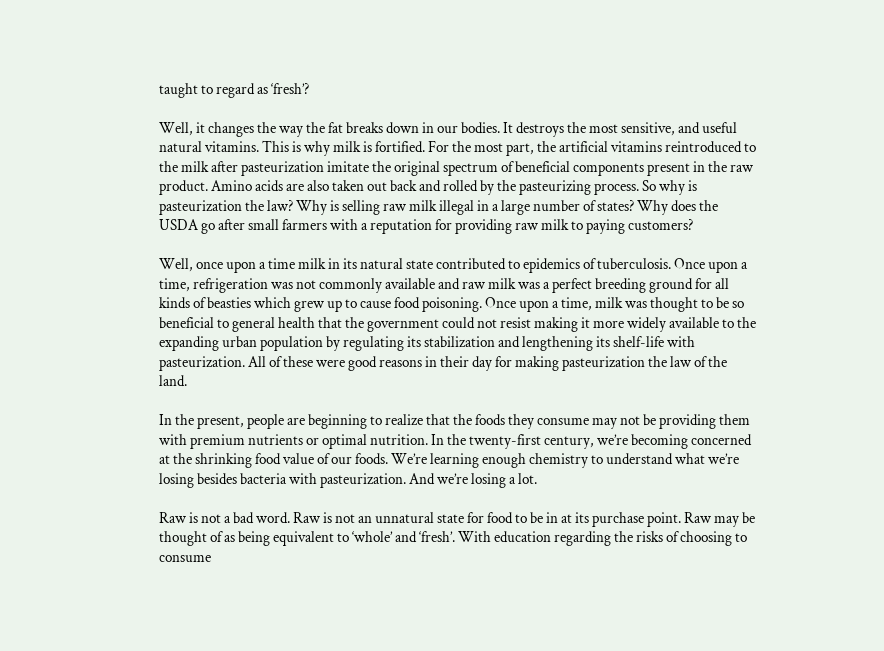taught to regard as ‘fresh’?

Well, it changes the way the fat breaks down in our bodies. It destroys the most sensitive, and useful natural vitamins. This is why milk is fortified. For the most part, the artificial vitamins reintroduced to the milk after pasteurization imitate the original spectrum of beneficial components present in the raw product. Amino acids are also taken out back and rolled by the pasteurizing process. So why is pasteurization the law? Why is selling raw milk illegal in a large number of states? Why does the USDA go after small farmers with a reputation for providing raw milk to paying customers?

Well, once upon a time milk in its natural state contributed to epidemics of tuberculosis. Once upon a time, refrigeration was not commonly available and raw milk was a perfect breeding ground for all kinds of beasties which grew up to cause food poisoning. Once upon a time, milk was thought to be so beneficial to general health that the government could not resist making it more widely available to the expanding urban population by regulating its stabilization and lengthening its shelf-life with pasteurization. All of these were good reasons in their day for making pasteurization the law of the land.

In the present, people are beginning to realize that the foods they consume may not be providing them with premium nutrients or optimal nutrition. In the twenty-first century, we’re becoming concerned at the shrinking food value of our foods. We’re learning enough chemistry to understand what we’re losing besides bacteria with pasteurization. And we’re losing a lot.

Raw is not a bad word. Raw is not an unnatural state for food to be in at its purchase point. Raw may be thought of as being equivalent to ‘whole’ and ‘fresh’. With education regarding the risks of choosing to consume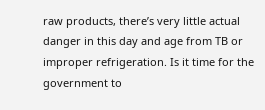raw products, there’s very little actual danger in this day and age from TB or improper refrigeration. Is it time for the government to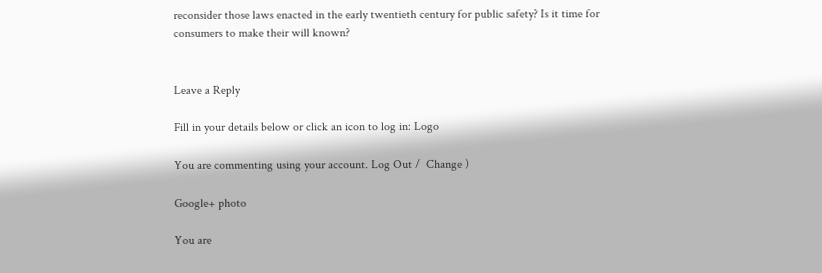reconsider those laws enacted in the early twentieth century for public safety? Is it time for consumers to make their will known?


Leave a Reply

Fill in your details below or click an icon to log in: Logo

You are commenting using your account. Log Out /  Change )

Google+ photo

You are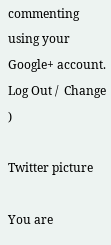commenting using your Google+ account. Log Out /  Change )

Twitter picture

You are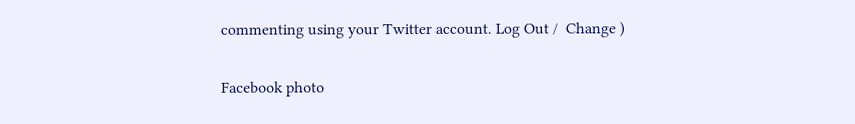commenting using your Twitter account. Log Out /  Change )

Facebook photo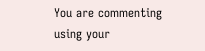You are commenting using your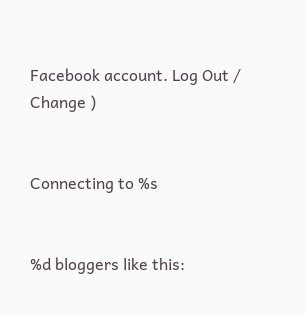Facebook account. Log Out /  Change )


Connecting to %s


%d bloggers like this: